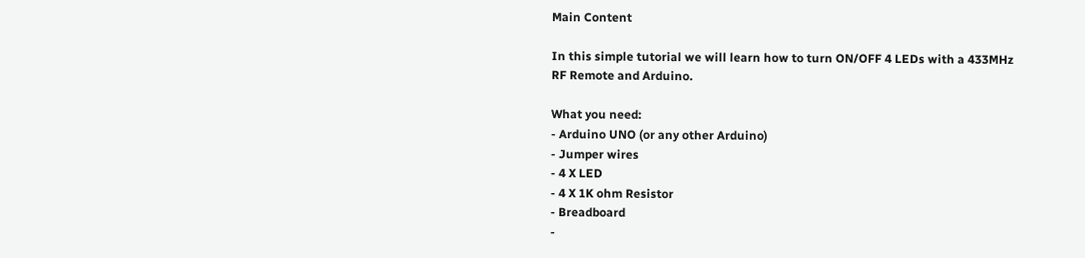Main Content

In this simple tutorial we will learn how to turn ON/OFF 4 LEDs with a 433MHz RF Remote and Arduino.

What you need:
- Arduino UNO (or any other Arduino)
- Jumper wires
- 4 X LED
- 4 X 1K ohm Resistor
- Breadboard
-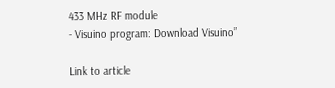433 MHz RF module
- Visuino program: Download Visuino”

Link to article